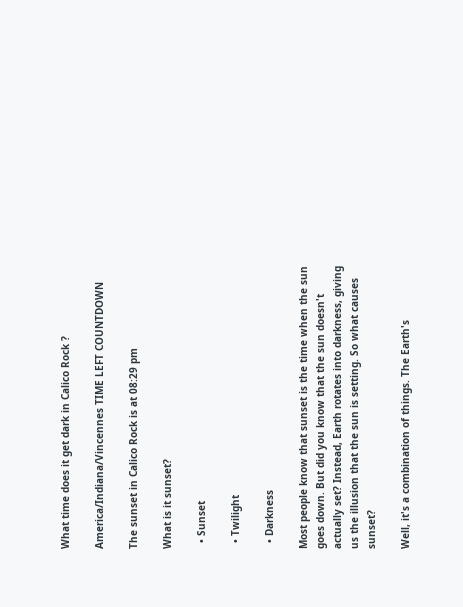What time does it get dark in Calico Rock ?

America/Indiana/Vincennes TIME LEFT COUNTDOWN

The sunset in Calico Rock is at 08:29 pm

What is it sunset?

  • Sunset

  • Twilight

  • Darkness

Most people know that sunset is the time when the sun goes down. But did you know that the sun doesn't actually set? Instead, Earth rotates into darkness, giving us the illusion that the sun is setting. So what causes sunset?

Well, it's a combination of things. The Earth's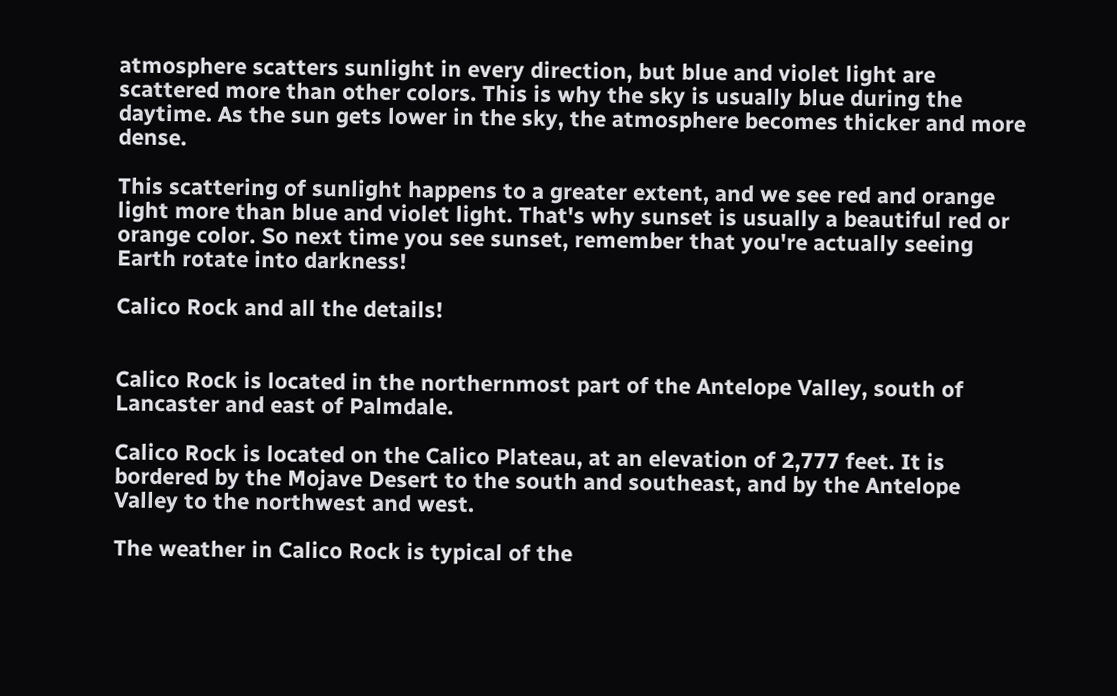atmosphere scatters sunlight in every direction, but blue and violet light are scattered more than other colors. This is why the sky is usually blue during the daytime. As the sun gets lower in the sky, the atmosphere becomes thicker and more dense.

This scattering of sunlight happens to a greater extent, and we see red and orange light more than blue and violet light. That's why sunset is usually a beautiful red or orange color. So next time you see sunset, remember that you're actually seeing Earth rotate into darkness!

Calico Rock and all the details!


Calico Rock is located in the northernmost part of the Antelope Valley, south of Lancaster and east of Palmdale.

Calico Rock is located on the Calico Plateau, at an elevation of 2,777 feet. It is bordered by the Mojave Desert to the south and southeast, and by the Antelope Valley to the northwest and west.

The weather in Calico Rock is typical of the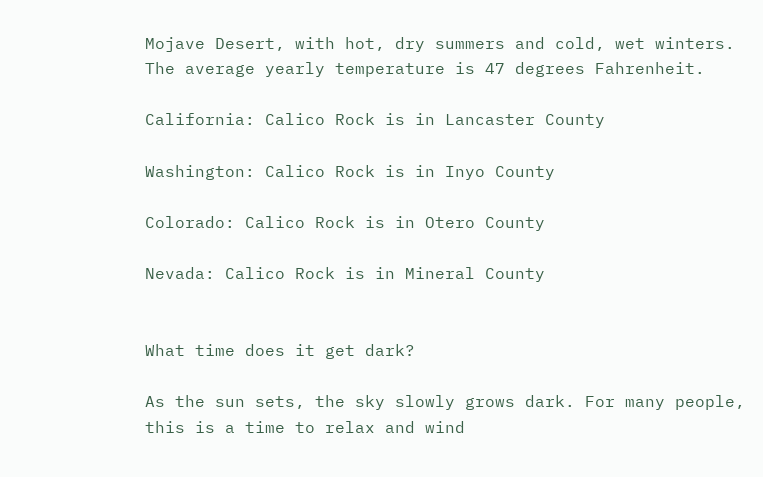Mojave Desert, with hot, dry summers and cold, wet winters. The average yearly temperature is 47 degrees Fahrenheit.

California: Calico Rock is in Lancaster County

Washington: Calico Rock is in Inyo County

Colorado: Calico Rock is in Otero County

Nevada: Calico Rock is in Mineral County


What time does it get dark?

As the sun sets, the sky slowly grows dark. For many people, this is a time to relax and wind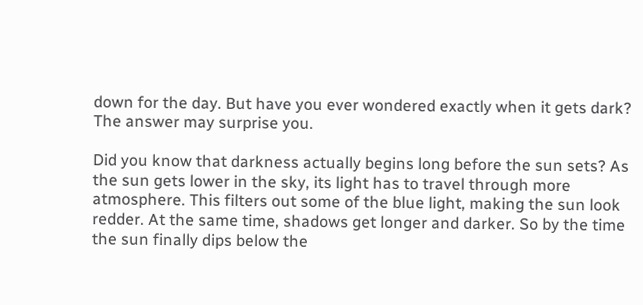down for the day. But have you ever wondered exactly when it gets dark? The answer may surprise you.

Did you know that darkness actually begins long before the sun sets? As the sun gets lower in the sky, its light has to travel through more atmosphere. This filters out some of the blue light, making the sun look redder. At the same time, shadows get longer and darker. So by the time the sun finally dips below the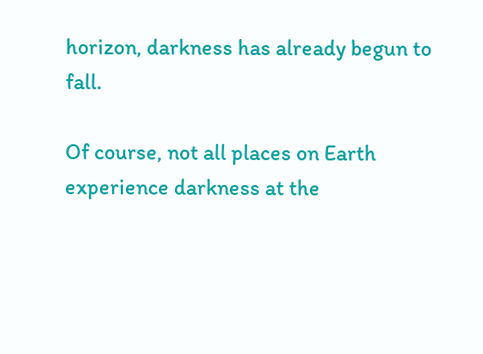horizon, darkness has already begun to fall.

Of course, not all places on Earth experience darkness at the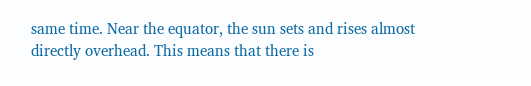same time. Near the equator, the sun sets and rises almost directly overhead. This means that there is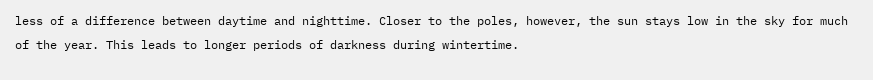less of a difference between daytime and nighttime. Closer to the poles, however, the sun stays low in the sky for much of the year. This leads to longer periods of darkness during wintertime.